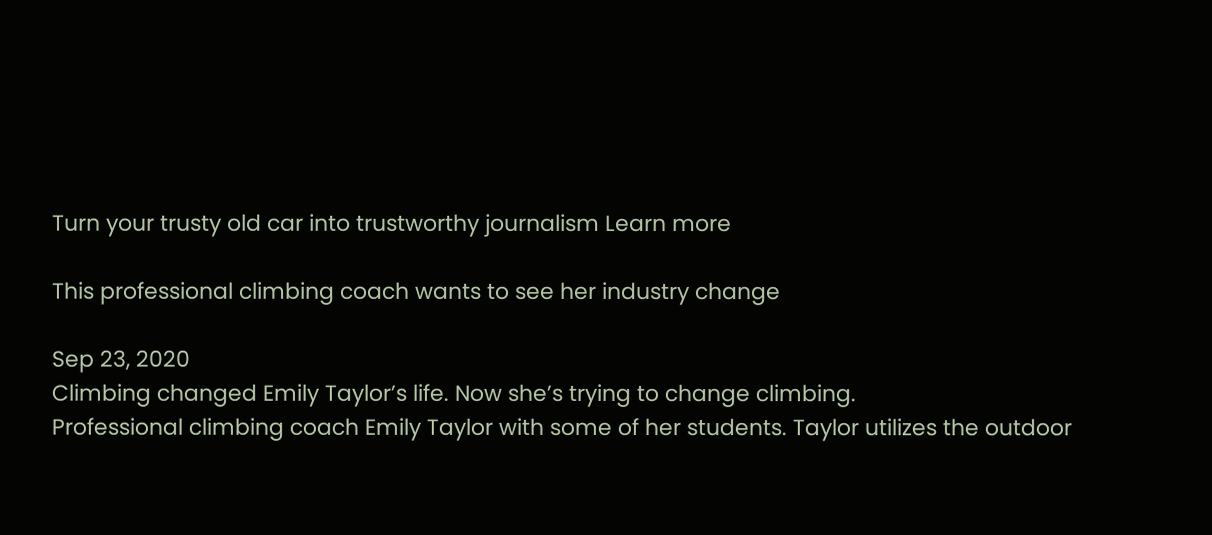Turn your trusty old car into trustworthy journalism Learn more

This professional climbing coach wants to see her industry change

Sep 23, 2020
Climbing changed Emily Taylor’s life. Now she’s trying to change climbing.
Professional climbing coach Emily Taylor with some of her students. Taylor utilizes the outdoor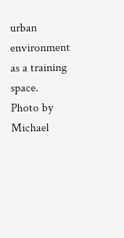urban environment as a training space.
Photo by Michael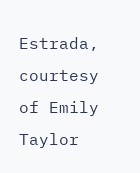Estrada, courtesy of Emily Taylor